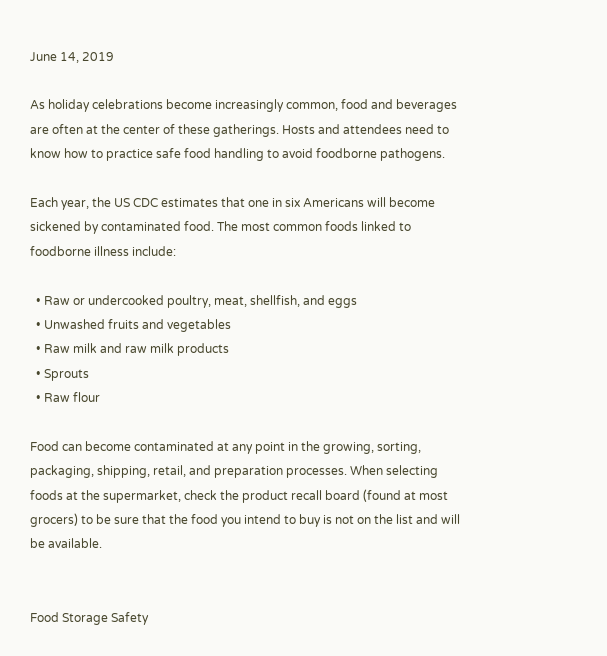June 14, 2019

As holiday celebrations become increasingly common, food and beverages are often at the center of these gatherings. Hosts and attendees need to know how to practice safe food handling to avoid foodborne pathogens.

Each year, the US CDC estimates that one in six Americans will become sickened by contaminated food. The most common foods linked to foodborne illness include:

  • Raw or undercooked poultry, meat, shellfish, and eggs
  • Unwashed fruits and vegetables
  • Raw milk and raw milk products
  • Sprouts
  • Raw flour

Food can become contaminated at any point in the growing, sorting, packaging, shipping, retail, and preparation processes. When selecting foods at the supermarket, check the product recall board (found at most grocers) to be sure that the food you intend to buy is not on the list and will be available.


Food Storage Safety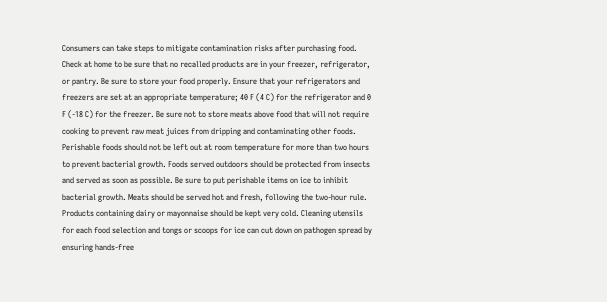Consumers can take steps to mitigate contamination risks after purchasing food. Check at home to be sure that no recalled products are in your freezer, refrigerator, or pantry. Be sure to store your food properly. Ensure that your refrigerators and freezers are set at an appropriate temperature; 40 F (4 C) for the refrigerator and 0 F (-18 C) for the freezer. Be sure not to store meats above food that will not require cooking to prevent raw meat juices from dripping and contaminating other foods. Perishable foods should not be left out at room temperature for more than two hours to prevent bacterial growth. Foods served outdoors should be protected from insects and served as soon as possible. Be sure to put perishable items on ice to inhibit bacterial growth. Meats should be served hot and fresh, following the two-hour rule. Products containing dairy or mayonnaise should be kept very cold. Cleaning utensils for each food selection and tongs or scoops for ice can cut down on pathogen spread by ensuring hands-free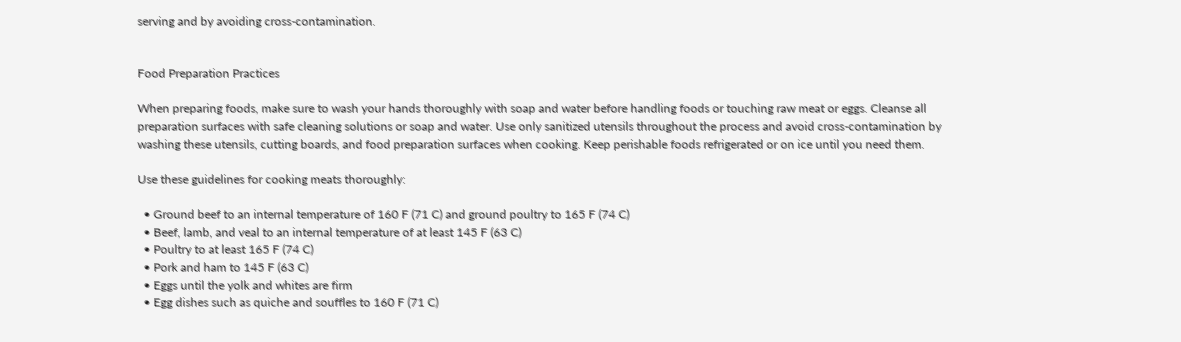serving and by avoiding cross-contamination.


Food Preparation Practices

When preparing foods, make sure to wash your hands thoroughly with soap and water before handling foods or touching raw meat or eggs. Cleanse all preparation surfaces with safe cleaning solutions or soap and water. Use only sanitized utensils throughout the process and avoid cross-contamination by washing these utensils, cutting boards, and food preparation surfaces when cooking. Keep perishable foods refrigerated or on ice until you need them.

Use these guidelines for cooking meats thoroughly:

  • Ground beef to an internal temperature of 160 F (71 C) and ground poultry to 165 F (74 C)
  • Beef, lamb, and veal to an internal temperature of at least 145 F (63 C)
  • Poultry to at least 165 F (74 C)
  • Pork and ham to 145 F (63 C)
  • Eggs until the yolk and whites are firm
  • Egg dishes such as quiche and souffles to 160 F (71 C)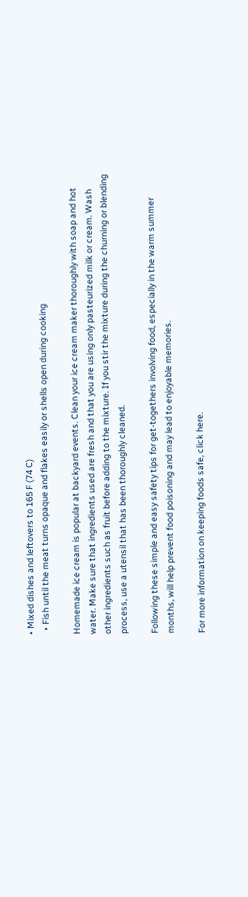• Mixed dishes and leftovers to 165 F (74 C)
  • Fish until the meat turns opaque and flakes easily or shells open during cooking

Homemade ice cream is popular at backyard events. Clean your ice cream maker thoroughly with soap and hot water. Make sure that ingredients used are fresh and that you are using only pasteurized milk or cream. Wash other ingredients such as fruit before adding to the mixture. If you stir the mixture during the churning or blending process, use a utensil that has been thoroughly cleaned.

Following these simple and easy safety tips for get-togethers involving food, especially in the warm summer months, will help prevent food poisoning and may lead to enjoyable memories.

For more information on keeping foods safe, click here.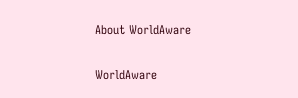About WorldAware

WorldAware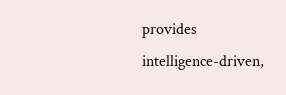provides intelligence-driven,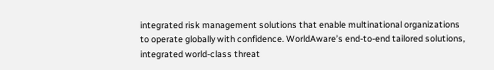integrated risk management solutions that enable multinational organizations to operate globally with confidence. WorldAware’s end-to-end tailored solutions, integrated world-class threat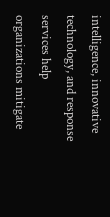intelligence, innovative technology, and response services help organizations mitigate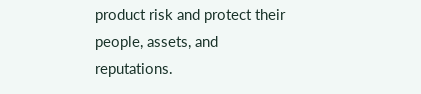product risk and protect their people, assets, and reputations.